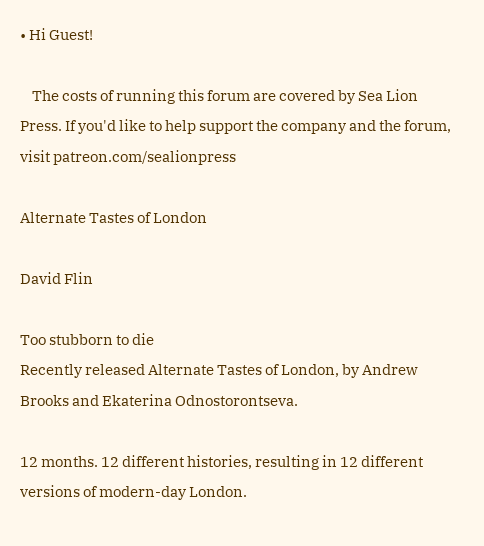• Hi Guest!

    The costs of running this forum are covered by Sea Lion Press. If you'd like to help support the company and the forum, visit patreon.com/sealionpress

Alternate Tastes of London

David Flin

Too stubborn to die
Recently released Alternate Tastes of London, by Andrew Brooks and Ekaterina Odnostorontseva.

12 months. 12 different histories, resulting in 12 different versions of modern-day London.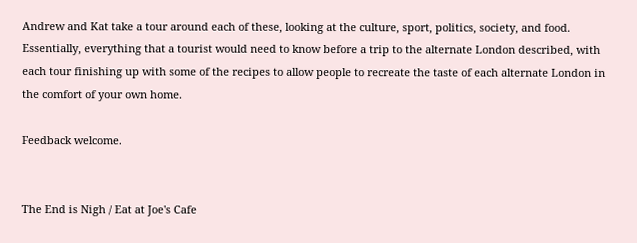Andrew and Kat take a tour around each of these, looking at the culture, sport, politics, society, and food. Essentially, everything that a tourist would need to know before a trip to the alternate London described, with each tour finishing up with some of the recipes to allow people to recreate the taste of each alternate London in the comfort of your own home.

Feedback welcome.


The End is Nigh / Eat at Joe's Cafe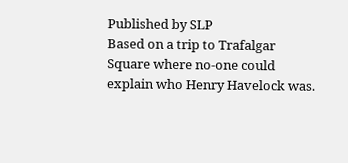Published by SLP
Based on a trip to Trafalgar Square where no-one could explain who Henry Havelock was.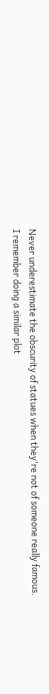Never underestimate the obscurity of statues when they're not of someone really famous.
I remember doing a similar plot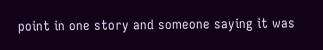point in one story and someone saying it was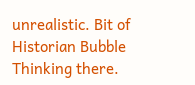unrealistic. Bit of Historian Bubble Thinking there.